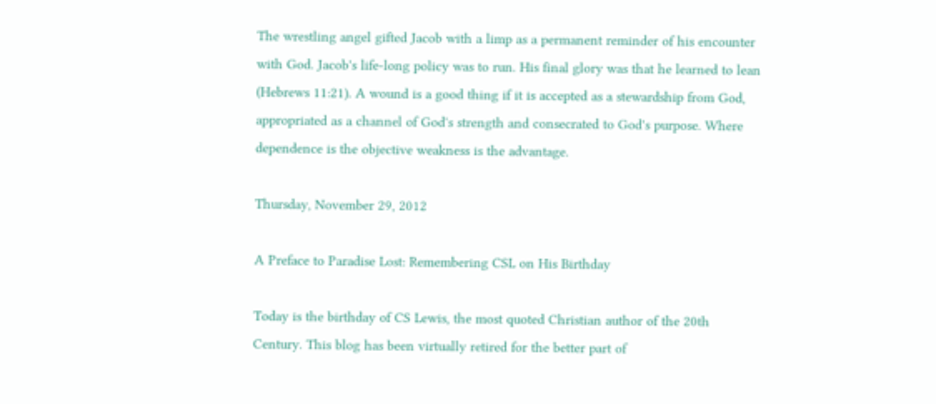The wrestling angel gifted Jacob with a limp as a permanent reminder of his encounter with God. Jacob's life-long policy was to run. His final glory was that he learned to lean (Hebrews 11:21). A wound is a good thing if it is accepted as a stewardship from God, appropriated as a channel of God's strength and consecrated to God's purpose. Where dependence is the objective weakness is the advantage.

Thursday, November 29, 2012

A Preface to Paradise Lost: Remembering CSL on His Birthday

Today is the birthday of CS Lewis, the most quoted Christian author of the 20th Century. This blog has been virtually retired for the better part of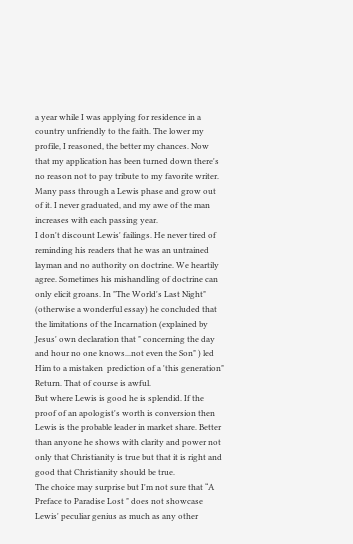a year while I was applying for residence in a country unfriendly to the faith. The lower my profile, I reasoned, the better my chances. Now that my application has been turned down there's no reason not to pay tribute to my favorite writer.
Many pass through a Lewis phase and grow out of it. I never graduated, and my awe of the man increases with each passing year.
I don't discount Lewis' failings. He never tired of reminding his readers that he was an untrained layman and no authority on doctrine. We heartily agree. Sometimes his mishandling of doctrine can only elicit groans. In "The World's Last Night" (otherwise a wonderful essay) he concluded that the limitations of the Incarnation (explained by Jesus' own declaration that " concerning the day and hour no one knows...not even the Son" ) led Him to a mistaken  prediction of a 'this generation" Return. That of course is awful.
But where Lewis is good he is splendid. If the proof of an apologist's worth is conversion then Lewis is the probable leader in market share. Better than anyone he shows with clarity and power not only that Christianity is true but that it is right and good that Christianity should be true.
The choice may surprise but I'm not sure that “A Preface to Paradise Lost " does not showcase Lewis' peculiar genius as much as any other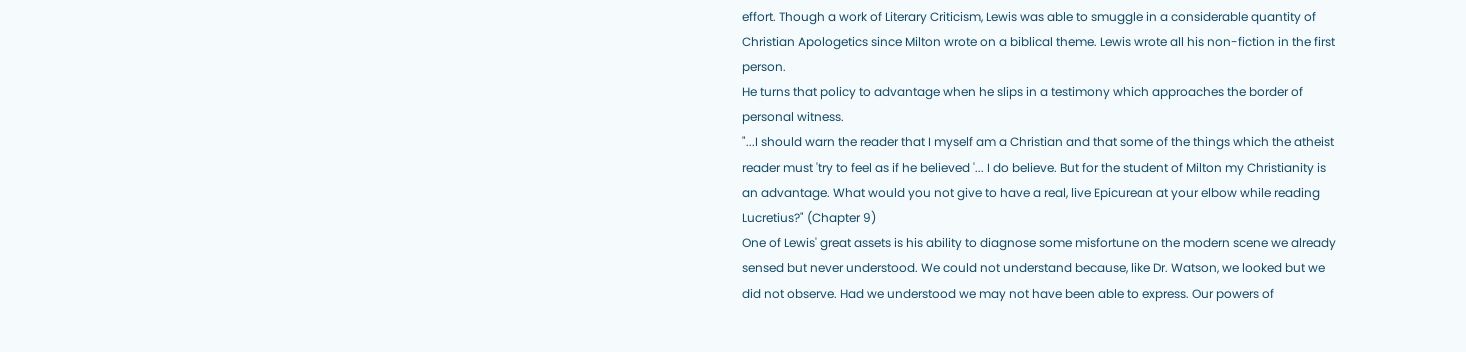effort. Though a work of Literary Criticism, Lewis was able to smuggle in a considerable quantity of Christian Apologetics since Milton wrote on a biblical theme. Lewis wrote all his non-fiction in the first person.
He turns that policy to advantage when he slips in a testimony which approaches the border of personal witness.
"...I should warn the reader that I myself am a Christian and that some of the things which the atheist reader must 'try to feel as if he believed '... I do believe. But for the student of Milton my Christianity is an advantage. What would you not give to have a real, live Epicurean at your elbow while reading Lucretius?" (Chapter 9)
One of Lewis' great assets is his ability to diagnose some misfortune on the modern scene we already sensed but never understood. We could not understand because, like Dr. Watson, we looked but we did not observe. Had we understood we may not have been able to express. Our powers of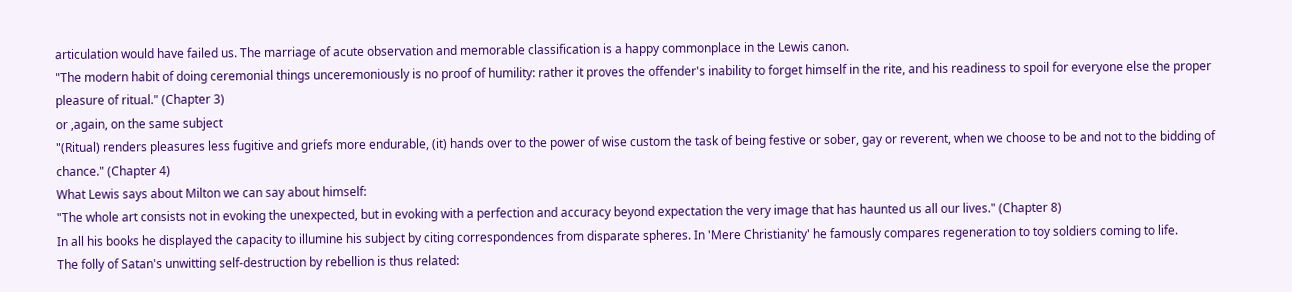articulation would have failed us. The marriage of acute observation and memorable classification is a happy commonplace in the Lewis canon.
"The modern habit of doing ceremonial things unceremoniously is no proof of humility: rather it proves the offender's inability to forget himself in the rite, and his readiness to spoil for everyone else the proper pleasure of ritual." (Chapter 3)
or ,again, on the same subject
"(Ritual) renders pleasures less fugitive and griefs more endurable, (it) hands over to the power of wise custom the task of being festive or sober, gay or reverent, when we choose to be and not to the bidding of chance." (Chapter 4)
What Lewis says about Milton we can say about himself:
"The whole art consists not in evoking the unexpected, but in evoking with a perfection and accuracy beyond expectation the very image that has haunted us all our lives." (Chapter 8)
In all his books he displayed the capacity to illumine his subject by citing correspondences from disparate spheres. In 'Mere Christianity' he famously compares regeneration to toy soldiers coming to life.
The folly of Satan's unwitting self-destruction by rebellion is thus related: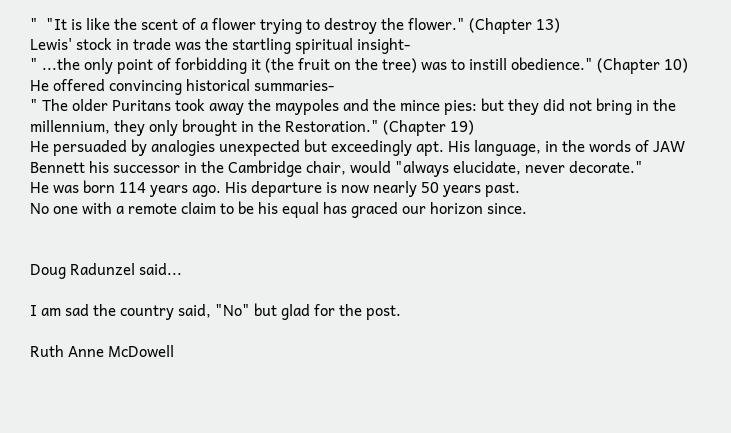"  "It is like the scent of a flower trying to destroy the flower." (Chapter 13)
Lewis' stock in trade was the startling spiritual insight-
" ...the only point of forbidding it (the fruit on the tree) was to instill obedience." (Chapter 10)
He offered convincing historical summaries-
" The older Puritans took away the maypoles and the mince pies: but they did not bring in the millennium, they only brought in the Restoration." (Chapter 19)
He persuaded by analogies unexpected but exceedingly apt. His language, in the words of JAW Bennett his successor in the Cambridge chair, would "always elucidate, never decorate."
He was born 114 years ago. His departure is now nearly 50 years past.
No one with a remote claim to be his equal has graced our horizon since.


Doug Radunzel said...

I am sad the country said, "No" but glad for the post.

Ruth Anne McDowell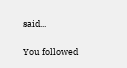said...

You followed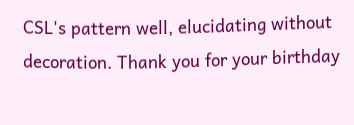CSL's pattern well, elucidating without decoration. Thank you for your birthday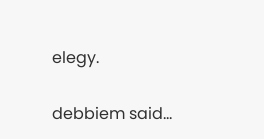elegy.

debbiem said...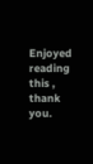Enjoyed reading this , thank you.